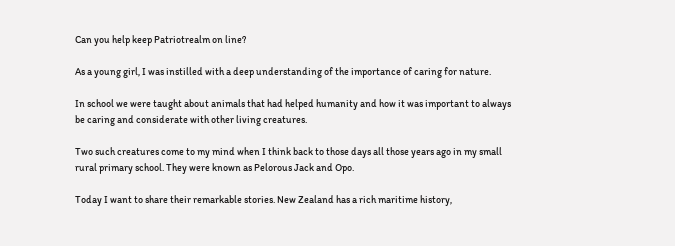Can you help keep Patriotrealm on line?

As a young girl, I was instilled with a deep understanding of the importance of caring for nature.

In school we were taught about animals that had helped humanity and how it was important to always be caring and considerate with other living creatures.

Two such creatures come to my mind when I think back to those days all those years ago in my small rural primary school. They were known as Pelorous Jack and Opo.

Today I want to share their remarkable stories. New Zealand has a rich maritime history,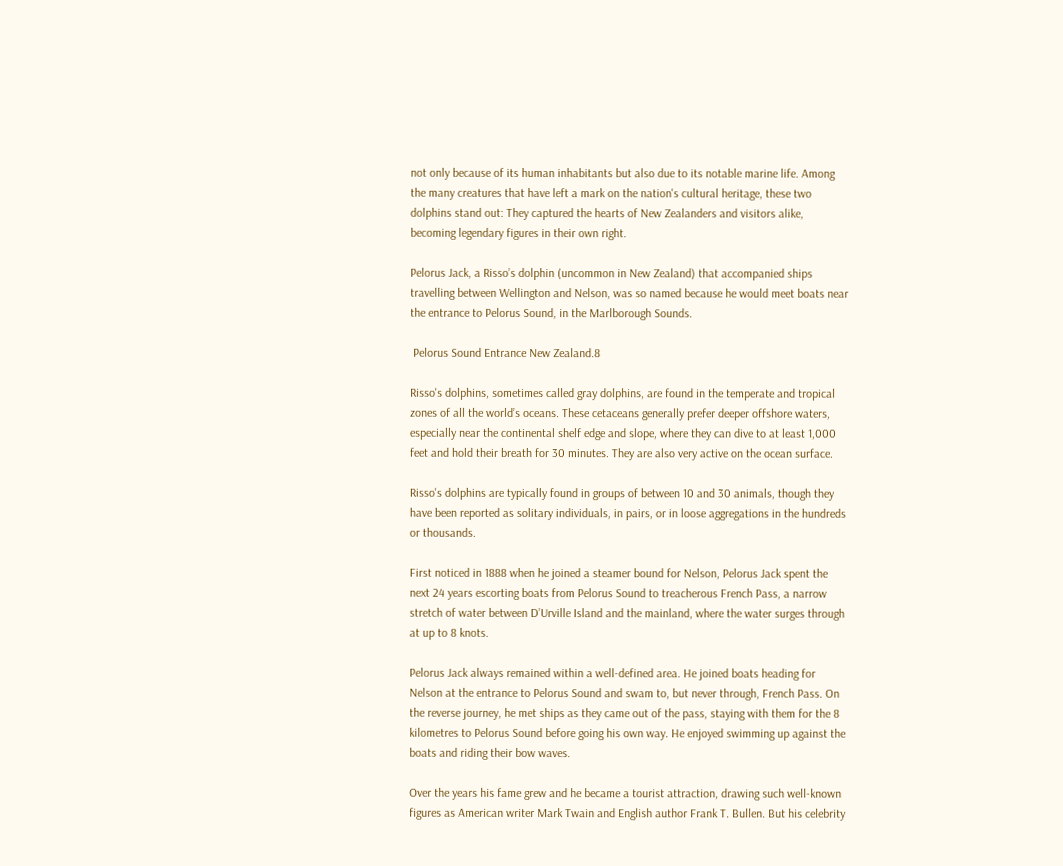not only because of its human inhabitants but also due to its notable marine life. Among the many creatures that have left a mark on the nation's cultural heritage, these two dolphins stand out: They captured the hearts of New Zealanders and visitors alike, becoming legendary figures in their own right.

Pelorus Jack, a Risso’s dolphin (uncommon in New Zealand) that accompanied ships travelling between Wellington and Nelson, was so named because he would meet boats near the entrance to Pelorus Sound, in the Marlborough Sounds.

 Pelorus Sound Entrance New Zealand.8

Risso's dolphins, sometimes called gray dolphins, are found in the temperate and tropical zones of all the world’s oceans. These cetaceans generally prefer deeper offshore waters, especially near the continental shelf edge and slope, where they can dive to at least 1,000 feet and hold their breath for 30 minutes. They are also very active on the ocean surface.

Risso's dolphins are typically found in groups of between 10 and 30 animals, though they have been reported as solitary individuals, in pairs, or in loose aggregations in the hundreds or thousands.

First noticed in 1888 when he joined a steamer bound for Nelson, Pelorus Jack spent the next 24 years escorting boats from Pelorus Sound to treacherous French Pass, a narrow stretch of water between D’Urville Island and the mainland, where the water surges through at up to 8 knots.

Pelorus Jack always remained within a well-defined area. He joined boats heading for Nelson at the entrance to Pelorus Sound and swam to, but never through, French Pass. On the reverse journey, he met ships as they came out of the pass, staying with them for the 8 kilometres to Pelorus Sound before going his own way. He enjoyed swimming up against the boats and riding their bow waves.

Over the years his fame grew and he became a tourist attraction, drawing such well-known figures as American writer Mark Twain and English author Frank T. Bullen. But his celebrity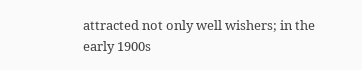attracted not only well wishers; in the early 1900s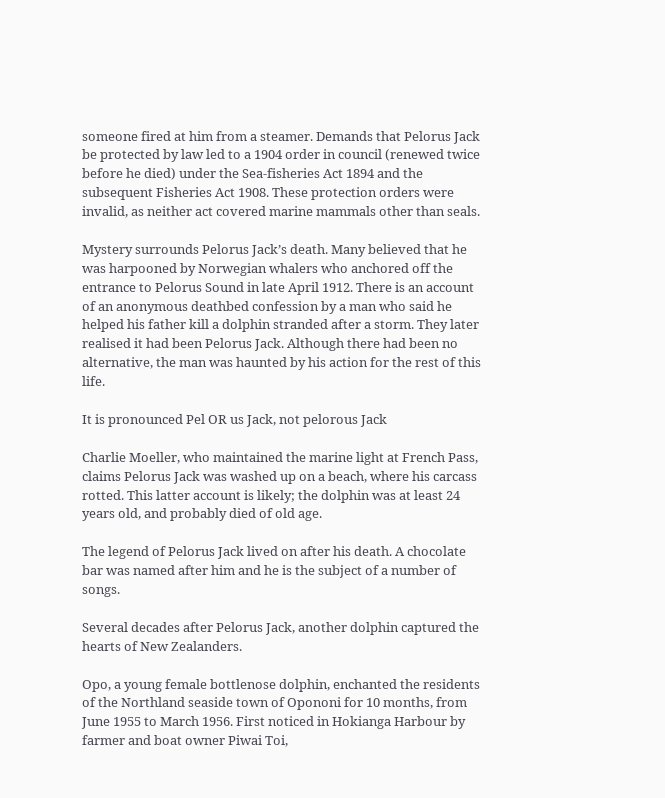someone fired at him from a steamer. Demands that Pelorus Jack be protected by law led to a 1904 order in council (renewed twice before he died) under the Sea-fisheries Act 1894 and the subsequent Fisheries Act 1908. These protection orders were invalid, as neither act covered marine mammals other than seals.

Mystery surrounds Pelorus Jack’s death. Many believed that he was harpooned by Norwegian whalers who anchored off the entrance to Pelorus Sound in late April 1912. There is an account of an anonymous deathbed confession by a man who said he helped his father kill a dolphin stranded after a storm. They later realised it had been Pelorus Jack. Although there had been no alternative, the man was haunted by his action for the rest of this life.

It is pronounced Pel OR us Jack, not pelorous Jack

Charlie Moeller, who maintained the marine light at French Pass, claims Pelorus Jack was washed up on a beach, where his carcass rotted. This latter account is likely; the dolphin was at least 24 years old, and probably died of old age.

The legend of Pelorus Jack lived on after his death. A chocolate bar was named after him and he is the subject of a number of songs.

Several decades after Pelorus Jack, another dolphin captured the hearts of New Zealanders.

Opo, a young female bottlenose dolphin, enchanted the residents of the Northland seaside town of Opononi for 10 months, from June 1955 to March 1956. First noticed in Hokianga Harbour by farmer and boat owner Piwai Toi,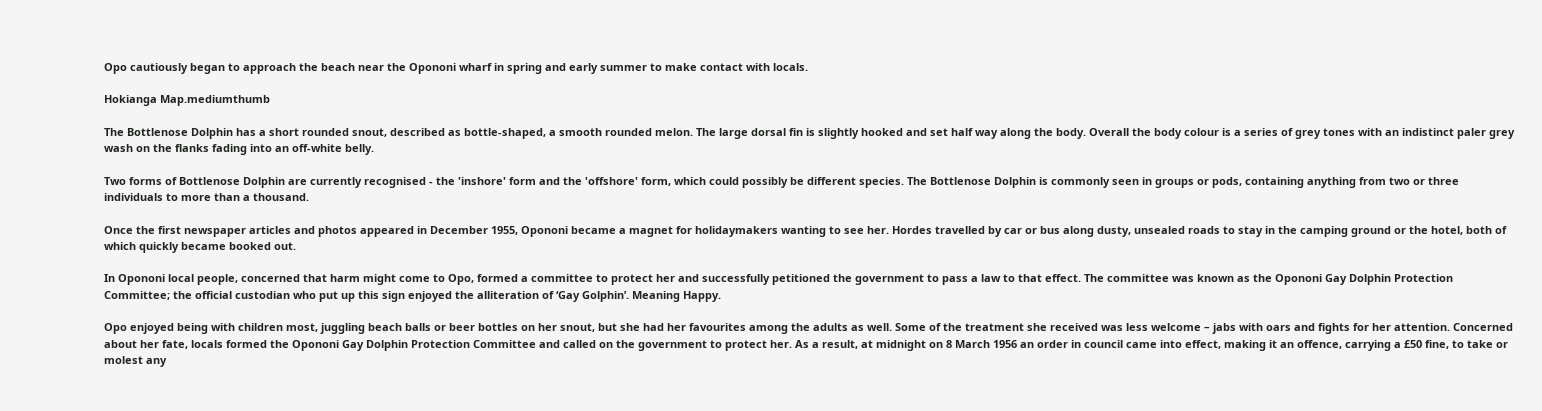Opo cautiously began to approach the beach near the Opononi wharf in spring and early summer to make contact with locals.

Hokianga Map.mediumthumb

The Bottlenose Dolphin has a short rounded snout, described as bottle-shaped, a smooth rounded melon. The large dorsal fin is slightly hooked and set half way along the body. Overall the body colour is a series of grey tones with an indistinct paler grey wash on the flanks fading into an off-white belly.

Two forms of Bottlenose Dolphin are currently recognised - the 'inshore' form and the 'offshore' form, which could possibly be different species. The Bottlenose Dolphin is commonly seen in groups or pods, containing anything from two or three individuals to more than a thousand.

Once the first newspaper articles and photos appeared in December 1955, Opononi became a magnet for holidaymakers wanting to see her. Hordes travelled by car or bus along dusty, unsealed roads to stay in the camping ground or the hotel, both of which quickly became booked out.

In Opononi local people, concerned that harm might come to Opo, formed a committee to protect her and successfully petitioned the government to pass a law to that effect. The committee was known as the Opononi Gay Dolphin Protection Committee; the official custodian who put up this sign enjoyed the alliteration of ‘Gay Golphin’. Meaning Happy.

Opo enjoyed being with children most, juggling beach balls or beer bottles on her snout, but she had her favourites among the adults as well. Some of the treatment she received was less welcome – jabs with oars and fights for her attention. Concerned about her fate, locals formed the Opononi Gay Dolphin Protection Committee and called on the government to protect her. As a result, at midnight on 8 March 1956 an order in council came into effect, making it an offence, carrying a £50 fine, to take or molest any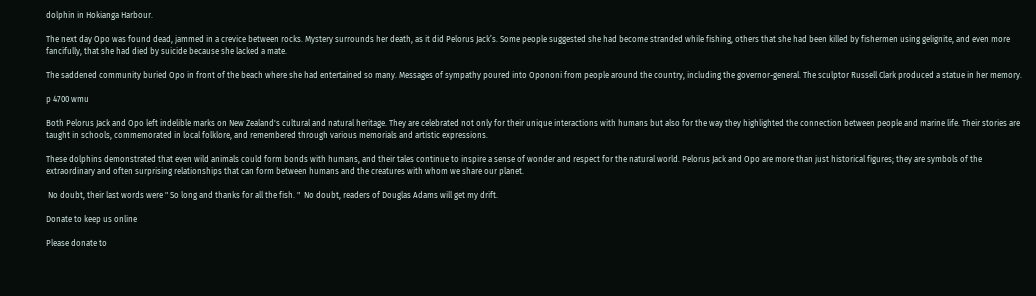dolphin in Hokianga Harbour.

The next day Opo was found dead, jammed in a crevice between rocks. Mystery surrounds her death, as it did Pelorus Jack’s. Some people suggested she had become stranded while fishing, others that she had been killed by fishermen using gelignite, and even more fancifully, that she had died by suicide because she lacked a mate.

The saddened community buried Opo in front of the beach where she had entertained so many. Messages of sympathy poured into Opononi from people around the country, including the governor-general. The sculptor Russell Clark produced a statue in her memory.

p 4700 wmu

Both Pelorus Jack and Opo left indelible marks on New Zealand's cultural and natural heritage. They are celebrated not only for their unique interactions with humans but also for the way they highlighted the connection between people and marine life. Their stories are taught in schools, commemorated in local folklore, and remembered through various memorials and artistic expressions.

These dolphins demonstrated that even wild animals could form bonds with humans, and their tales continue to inspire a sense of wonder and respect for the natural world. Pelorus Jack and Opo are more than just historical figures; they are symbols of the extraordinary and often surprising relationships that can form between humans and the creatures with whom we share our planet.

 No doubt, their last words were " So long and thanks for all the fish. "  No doubt, readers of Douglas Adams will get my drift.

Donate to keep us online

Please donate to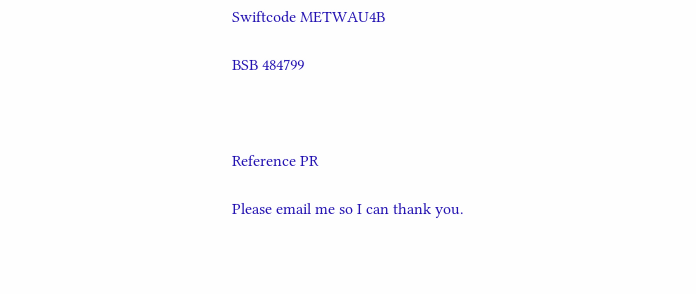Swiftcode METWAU4B

BSB 484799



Reference PR

Please email me so I can thank you.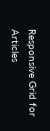Responsive Grid for Articles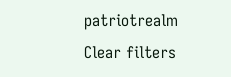patriotrealm
Clear filters